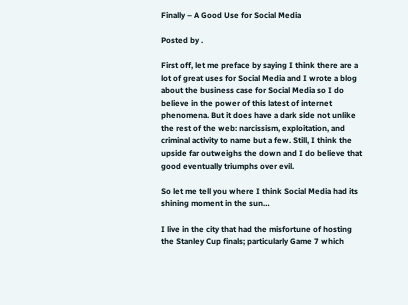Finally – A Good Use for Social Media

Posted by .

First off, let me preface by saying I think there are a lot of great uses for Social Media and I wrote a blog about the business case for Social Media so I do believe in the power of this latest of internet phenomena. But it does have a dark side not unlike the rest of the web: narcissism, exploitation, and criminal activity to name but a few. Still, I think the upside far outweighs the down and I do believe that good eventually triumphs over evil.

So let me tell you where I think Social Media had its shining moment in the sun…

I live in the city that had the misfortune of hosting the Stanley Cup finals; particularly Game 7 which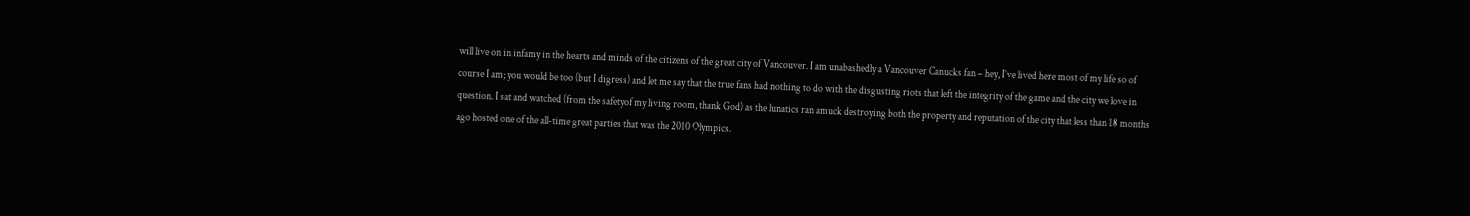will live on in infamy in the hearts and minds of the citizens of the great city of Vancouver. I am unabashedly a Vancouver Canucks fan – hey, I’ve lived here most of my life so of course I am; you would be too (but I digress) and let me say that the true fans had nothing to do with the disgusting riots that left the integrity of the game and the city we love in question. I sat and watched (from the safetyof my living room, thank God) as the lunatics ran amuck destroying both the property and reputation of the city that less than 18 months ago hosted one of the all-time great parties that was the 2010 Olympics.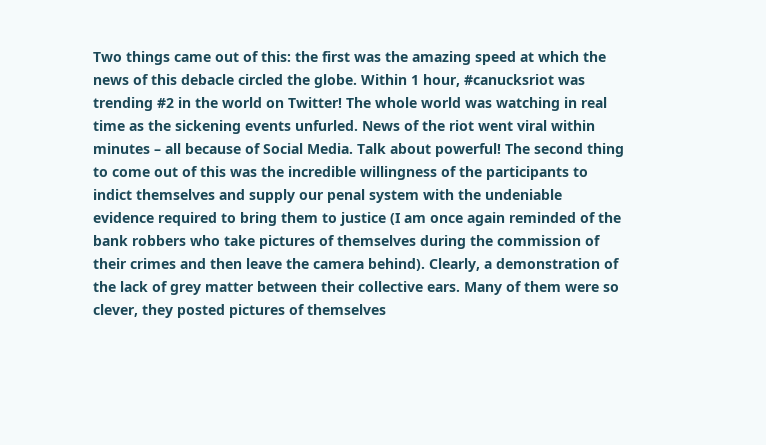Two things came out of this: the first was the amazing speed at which the news of this debacle circled the globe. Within 1 hour, #canucksriot was trending #2 in the world on Twitter! The whole world was watching in real time as the sickening events unfurled. News of the riot went viral within minutes – all because of Social Media. Talk about powerful! The second thing to come out of this was the incredible willingness of the participants to indict themselves and supply our penal system with the undeniable evidence required to bring them to justice (I am once again reminded of the bank robbers who take pictures of themselves during the commission of their crimes and then leave the camera behind). Clearly, a demonstration of the lack of grey matter between their collective ears. Many of them were so clever, they posted pictures of themselves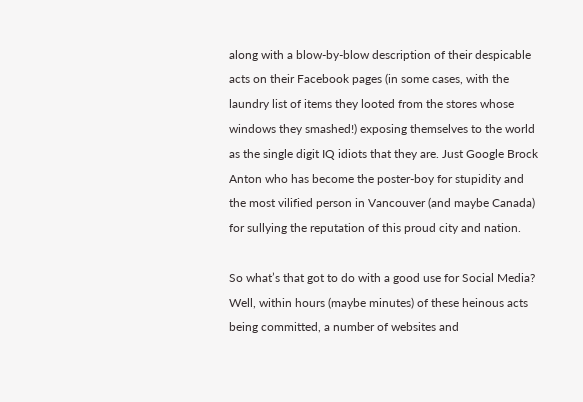along with a blow-by-blow description of their despicable acts on their Facebook pages (in some cases, with the laundry list of items they looted from the stores whose windows they smashed!) exposing themselves to the world as the single digit IQ idiots that they are. Just Google Brock Anton who has become the poster-boy for stupidity and the most vilified person in Vancouver (and maybe Canada) for sullying the reputation of this proud city and nation.

So what’s that got to do with a good use for Social Media? Well, within hours (maybe minutes) of these heinous acts being committed, a number of websites and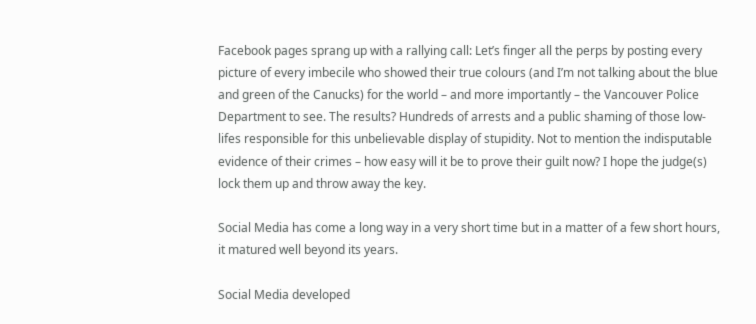Facebook pages sprang up with a rallying call: Let’s finger all the perps by posting every picture of every imbecile who showed their true colours (and I’m not talking about the blue and green of the Canucks) for the world – and more importantly – the Vancouver Police Department to see. The results? Hundreds of arrests and a public shaming of those low-lifes responsible for this unbelievable display of stupidity. Not to mention the indisputable evidence of their crimes – how easy will it be to prove their guilt now? I hope the judge(s) lock them up and throw away the key.

Social Media has come a long way in a very short time but in a matter of a few short hours, it matured well beyond its years.

Social Media developed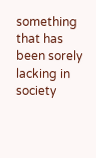something that has been sorely lacking in society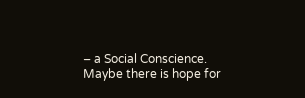– a Social Conscience. Maybe there is hope for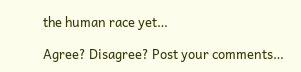the human race yet…

Agree? Disagree? Post your comments…